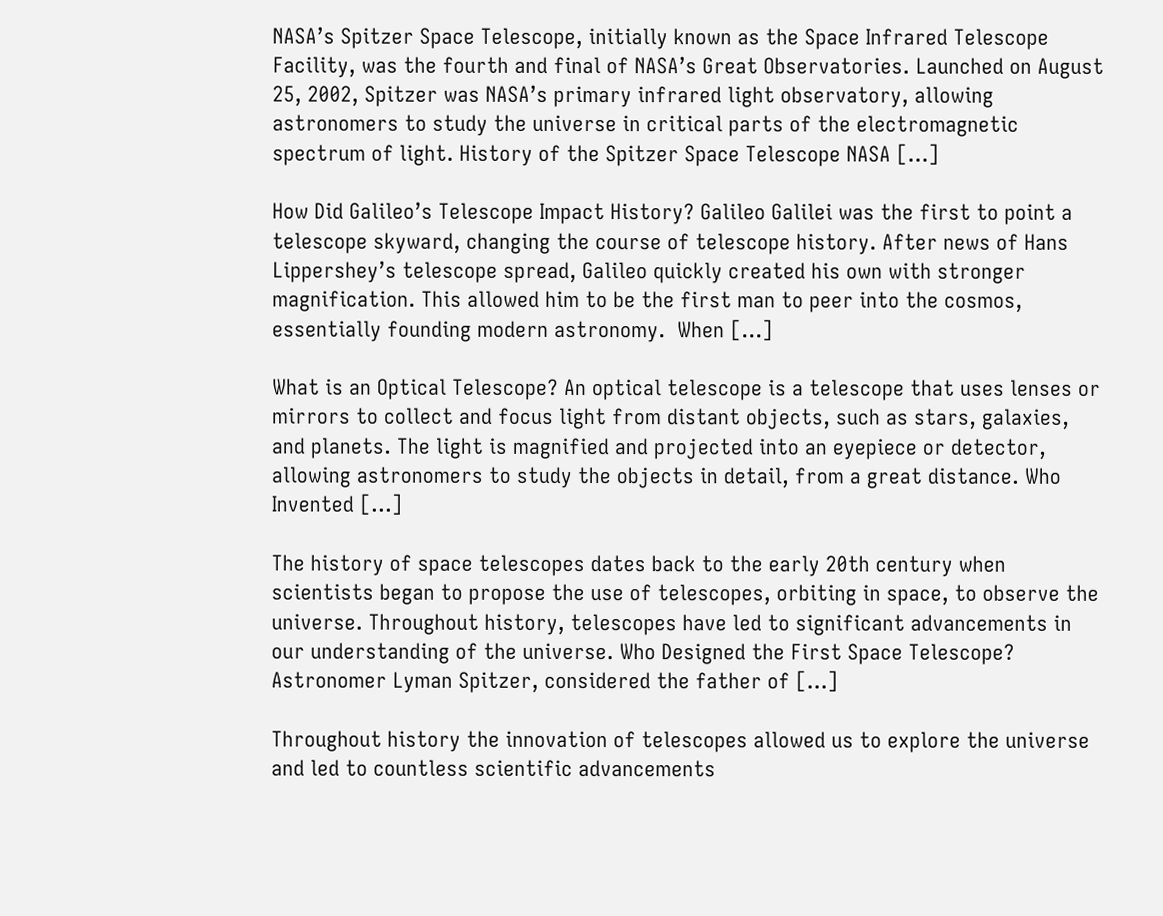NASA’s Spitzer Space Telescope, initially known as the Space Infrared Telescope Facility, was the fourth and final of NASA’s Great Observatories. Launched on August 25, 2002, Spitzer was NASA’s primary infrared light observatory, allowing astronomers to study the universe in critical parts of the electromagnetic spectrum of light. History of the Spitzer Space Telescope NASA […]

How Did Galileo’s Telescope Impact History? Galileo Galilei was the first to point a telescope skyward, changing the course of telescope history. After news of Hans Lippershey’s telescope spread, Galileo quickly created his own with stronger magnification. This allowed him to be the first man to peer into the cosmos, essentially founding modern astronomy.  When […]

What is an Optical Telescope? An optical telescope is a telescope that uses lenses or mirrors to collect and focus light from distant objects, such as stars, galaxies, and planets. The light is magnified and projected into an eyepiece or detector, allowing astronomers to study the objects in detail, from a great distance. Who Invented […]

The history of space telescopes dates back to the early 20th century when scientists began to propose the use of telescopes, orbiting in space, to observe the universe. Throughout history, telescopes have led to significant advancements in our understanding of the universe. Who Designed the First Space Telescope? Astronomer Lyman Spitzer, considered the father of […]

Throughout history the innovation of telescopes allowed us to explore the universe and led to countless scientific advancements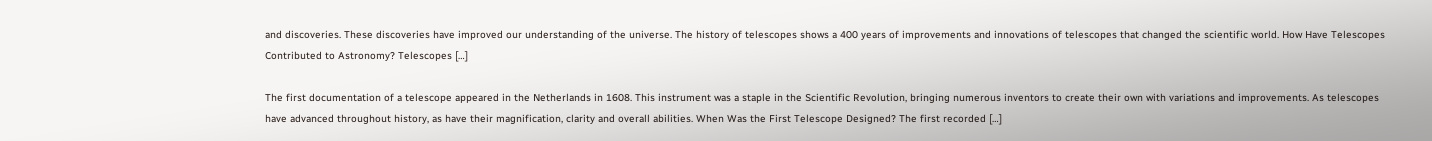and discoveries. These discoveries have improved our understanding of the universe. The history of telescopes shows a 400 years of improvements and innovations of telescopes that changed the scientific world. How Have Telescopes Contributed to Astronomy? Telescopes […]

The first documentation of a telescope appeared in the Netherlands in 1608. This instrument was a staple in the Scientific Revolution, bringing numerous inventors to create their own with variations and improvements. As telescopes have advanced throughout history, as have their magnification, clarity and overall abilities. When Was the First Telescope Designed? The first recorded […]